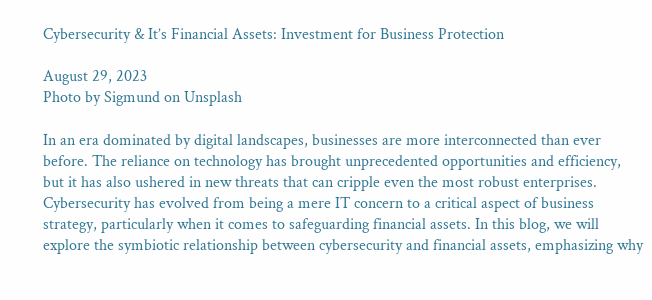Cybersecurity & It’s Financial Assets: Investment for Business Protection

August 29, 2023
Photo by Sigmund on Unsplash

In an era dominated by digital landscapes, businesses are more interconnected than ever before. The reliance on technology has brought unprecedented opportunities and efficiency, but it has also ushered in new threats that can cripple even the most robust enterprises. Cybersecurity has evolved from being a mere IT concern to a critical aspect of business strategy, particularly when it comes to safeguarding financial assets. In this blog, we will explore the symbiotic relationship between cybersecurity and financial assets, emphasizing why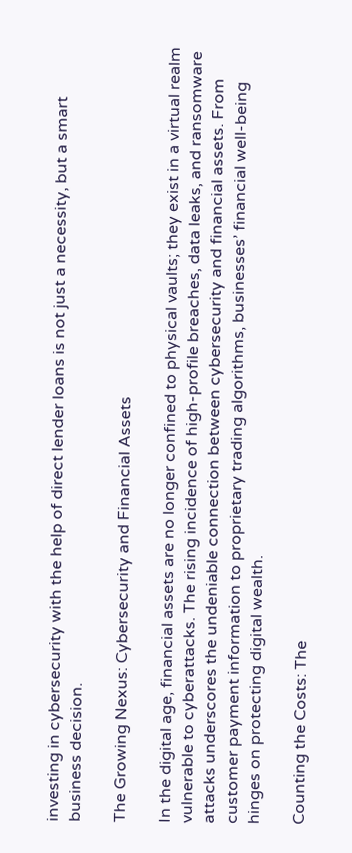investing in cybersecurity with the help of direct lender loans is not just a necessity, but a smart business decision.

The Growing Nexus: Cybersecurity and Financial Assets

In the digital age, financial assets are no longer confined to physical vaults; they exist in a virtual realm vulnerable to cyberattacks. The rising incidence of high-profile breaches, data leaks, and ransomware attacks underscores the undeniable connection between cybersecurity and financial assets. From customer payment information to proprietary trading algorithms, businesses’ financial well-being hinges on protecting digital wealth.

Counting the Costs: The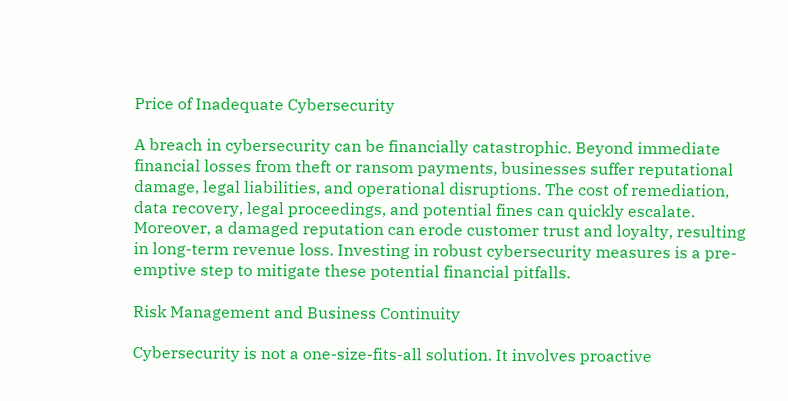Price of Inadequate Cybersecurity

A breach in cybersecurity can be financially catastrophic. Beyond immediate financial losses from theft or ransom payments, businesses suffer reputational damage, legal liabilities, and operational disruptions. The cost of remediation, data recovery, legal proceedings, and potential fines can quickly escalate. Moreover, a damaged reputation can erode customer trust and loyalty, resulting in long-term revenue loss. Investing in robust cybersecurity measures is a pre-emptive step to mitigate these potential financial pitfalls.

Risk Management and Business Continuity

Cybersecurity is not a one-size-fits-all solution. It involves proactive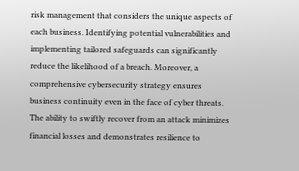risk management that considers the unique aspects of each business. Identifying potential vulnerabilities and implementing tailored safeguards can significantly reduce the likelihood of a breach. Moreover, a comprehensive cybersecurity strategy ensures business continuity even in the face of cyber threats. The ability to swiftly recover from an attack minimizes financial losses and demonstrates resilience to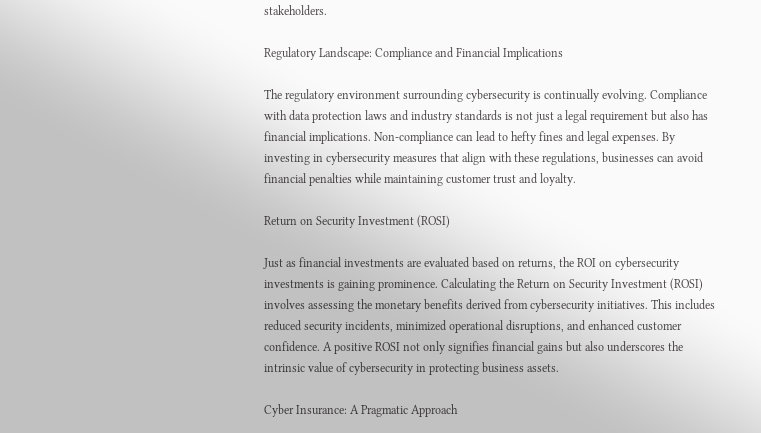stakeholders.

Regulatory Landscape: Compliance and Financial Implications

The regulatory environment surrounding cybersecurity is continually evolving. Compliance with data protection laws and industry standards is not just a legal requirement but also has financial implications. Non-compliance can lead to hefty fines and legal expenses. By investing in cybersecurity measures that align with these regulations, businesses can avoid financial penalties while maintaining customer trust and loyalty.

Return on Security Investment (ROSI)

Just as financial investments are evaluated based on returns, the ROI on cybersecurity investments is gaining prominence. Calculating the Return on Security Investment (ROSI) involves assessing the monetary benefits derived from cybersecurity initiatives. This includes reduced security incidents, minimized operational disruptions, and enhanced customer confidence. A positive ROSI not only signifies financial gains but also underscores the intrinsic value of cybersecurity in protecting business assets.

Cyber Insurance: A Pragmatic Approach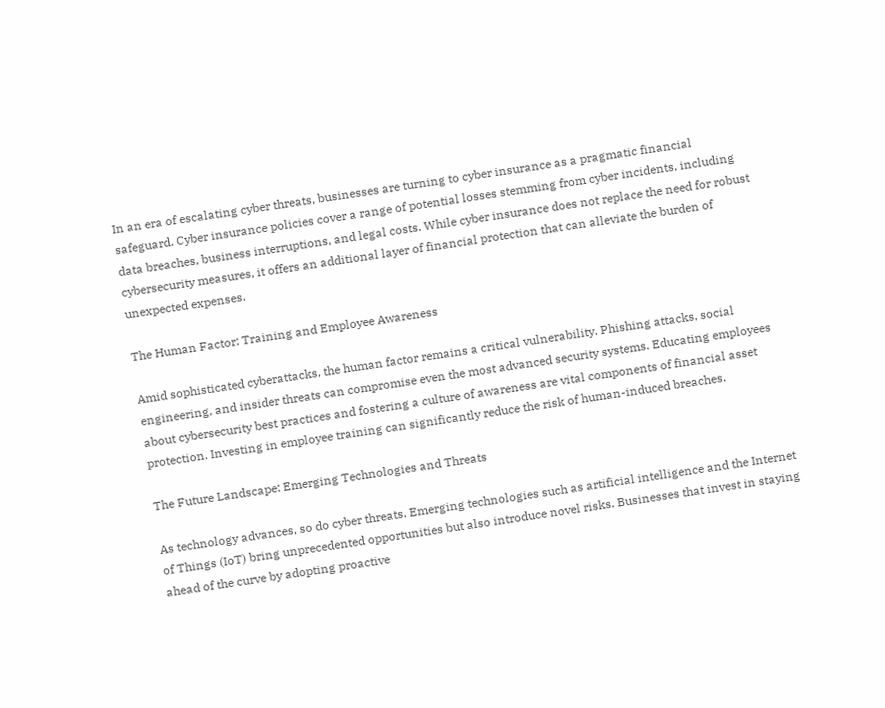In an era of escalating cyber threats, businesses are turning to cyber insurance as a pragmatic financial safeguard. Cyber insurance policies cover a range of potential losses stemming from cyber incidents, including data breaches, business interruptions, and legal costs. While cyber insurance does not replace the need for robust cybersecurity measures, it offers an additional layer of financial protection that can alleviate the burden of unexpected expenses.

The Human Factor: Training and Employee Awareness

Amid sophisticated cyberattacks, the human factor remains a critical vulnerability. Phishing attacks, social engineering, and insider threats can compromise even the most advanced security systems. Educating employees about cybersecurity best practices and fostering a culture of awareness are vital components of financial asset protection. Investing in employee training can significantly reduce the risk of human-induced breaches.

The Future Landscape: Emerging Technologies and Threats

As technology advances, so do cyber threats. Emerging technologies such as artificial intelligence and the Internet of Things (IoT) bring unprecedented opportunities but also introduce novel risks. Businesses that invest in staying ahead of the curve by adopting proactive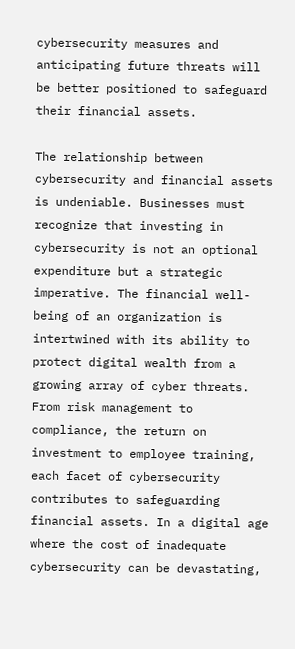cybersecurity measures and anticipating future threats will be better positioned to safeguard their financial assets.

The relationship between cybersecurity and financial assets is undeniable. Businesses must recognize that investing in cybersecurity is not an optional expenditure but a strategic imperative. The financial well-being of an organization is intertwined with its ability to protect digital wealth from a growing array of cyber threats. From risk management to compliance, the return on investment to employee training, each facet of cybersecurity contributes to safeguarding financial assets. In a digital age where the cost of inadequate cybersecurity can be devastating,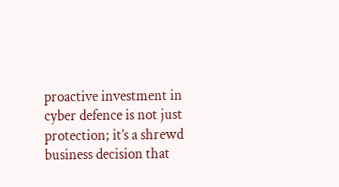proactive investment in cyber defence is not just protection; it’s a shrewd business decision that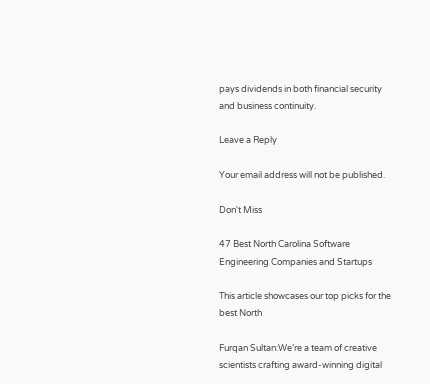pays dividends in both financial security and business continuity.

Leave a Reply

Your email address will not be published.

Don't Miss

47 Best North Carolina Software Engineering Companies and Startups

This article showcases our top picks for the best North

Furqan Sultan:We’re a team of creative scientists crafting award-winning digital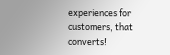experiences for customers, that converts!